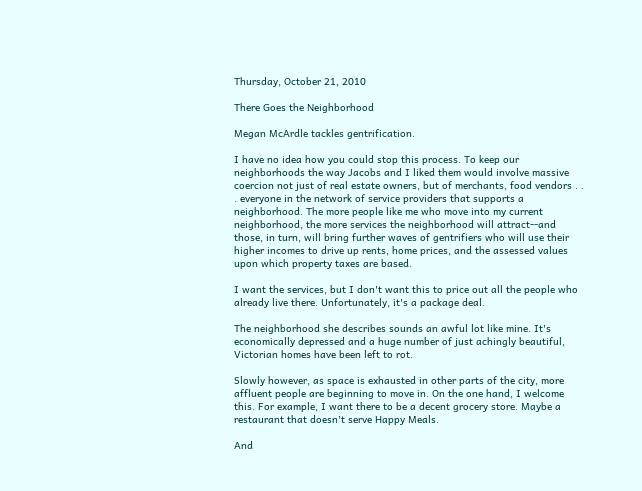Thursday, October 21, 2010

There Goes the Neighborhood

Megan McArdle tackles gentrification.

I have no idea how you could stop this process. To keep our neighborhoods the way Jacobs and I liked them would involve massive coercion not just of real estate owners, but of merchants, food vendors . . . everyone in the network of service providers that supports a neighborhood. The more people like me who move into my current neighborhood, the more services the neighborhood will attract--and those, in turn, will bring further waves of gentrifiers who will use their higher incomes to drive up rents, home prices, and the assessed values upon which property taxes are based.

I want the services, but I don't want this to price out all the people who already live there. Unfortunately, it's a package deal.

The neighborhood she describes sounds an awful lot like mine. It's economically depressed and a huge number of just achingly beautiful, Victorian homes have been left to rot.

Slowly however, as space is exhausted in other parts of the city, more affluent people are beginning to move in. On the one hand, I welcome this. For example, I want there to be a decent grocery store. Maybe a restaurant that doesn't serve Happy Meals.

And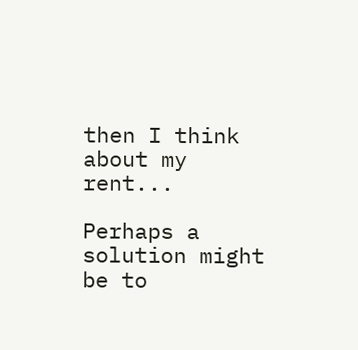then I think about my rent...

Perhaps a solution might be to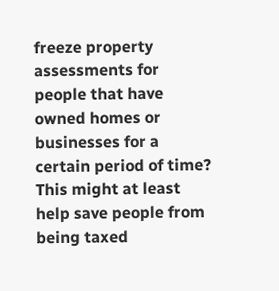freeze property assessments for people that have owned homes or businesses for a certain period of time? This might at least help save people from being taxed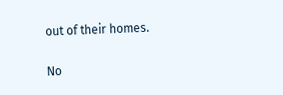out of their homes.

No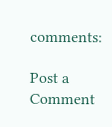comments:

Post a Comment